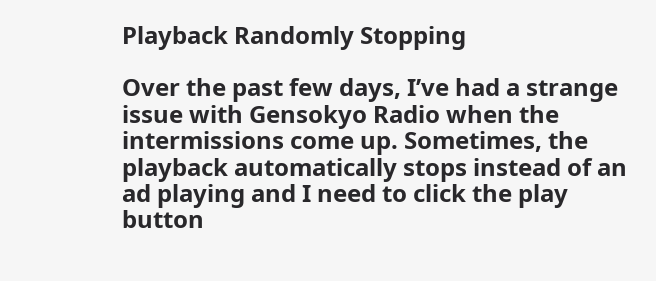Playback Randomly Stopping

Over the past few days, I’ve had a strange issue with Gensokyo Radio when the intermissions come up. Sometimes, the playback automatically stops instead of an ad playing and I need to click the play button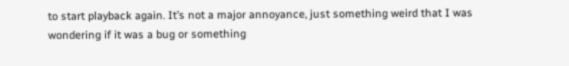to start playback again. It’s not a major annoyance, just something weird that I was wondering if it was a bug or something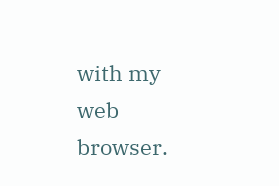with my web browser.